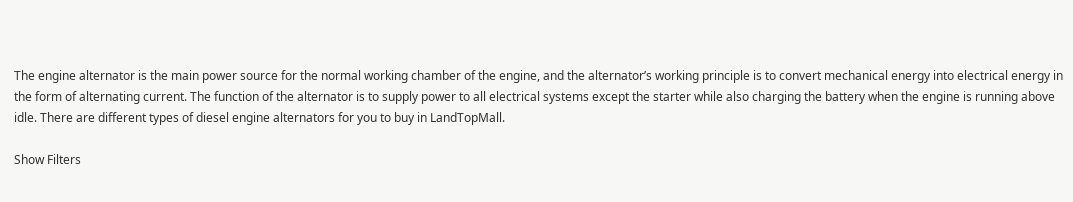The engine alternator is the main power source for the normal working chamber of the engine, and the alternator’s working principle is to convert mechanical energy into electrical energy in the form of alternating current. The function of the alternator is to supply power to all electrical systems except the starter while also charging the battery when the engine is running above idle. There are different types of diesel engine alternators for you to buy in LandTopMall.

Show Filters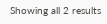Showing all 2 results